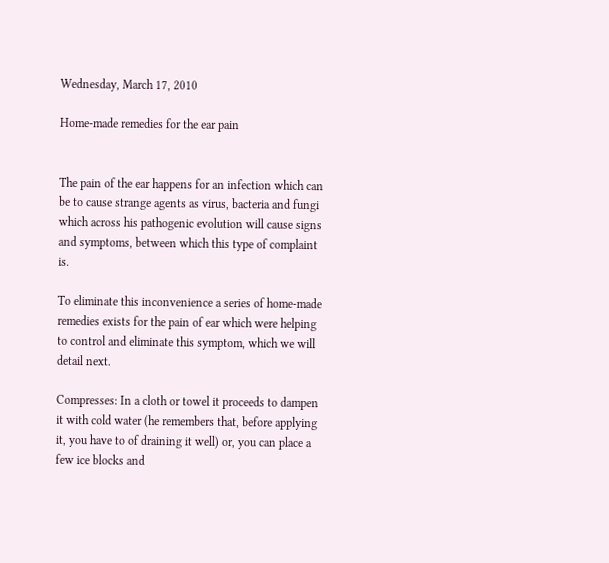Wednesday, March 17, 2010

Home-made remedies for the ear pain


The pain of the ear happens for an infection which can be to cause strange agents as virus, bacteria and fungi which across his pathogenic evolution will cause signs and symptoms, between which this type of complaint is.

To eliminate this inconvenience a series of home-made remedies exists for the pain of ear which were helping to control and eliminate this symptom, which we will detail next.

Compresses: In a cloth or towel it proceeds to dampen it with cold water (he remembers that, before applying it, you have to of draining it well) or, you can place a few ice blocks and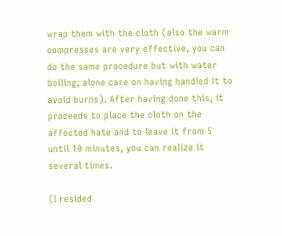wrap them with the cloth (also the warm compresses are very effective, you can do the same procedure but with water boiling, alone care on having handled it to avoid burns). After having done this, it proceeds to place the cloth on the affected hate and to leave it from 5 until 10 minutes, you can realize it several times.

(I resided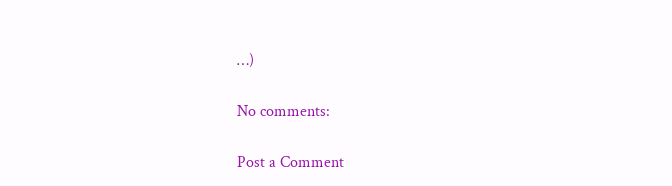…)

No comments:

Post a Comment